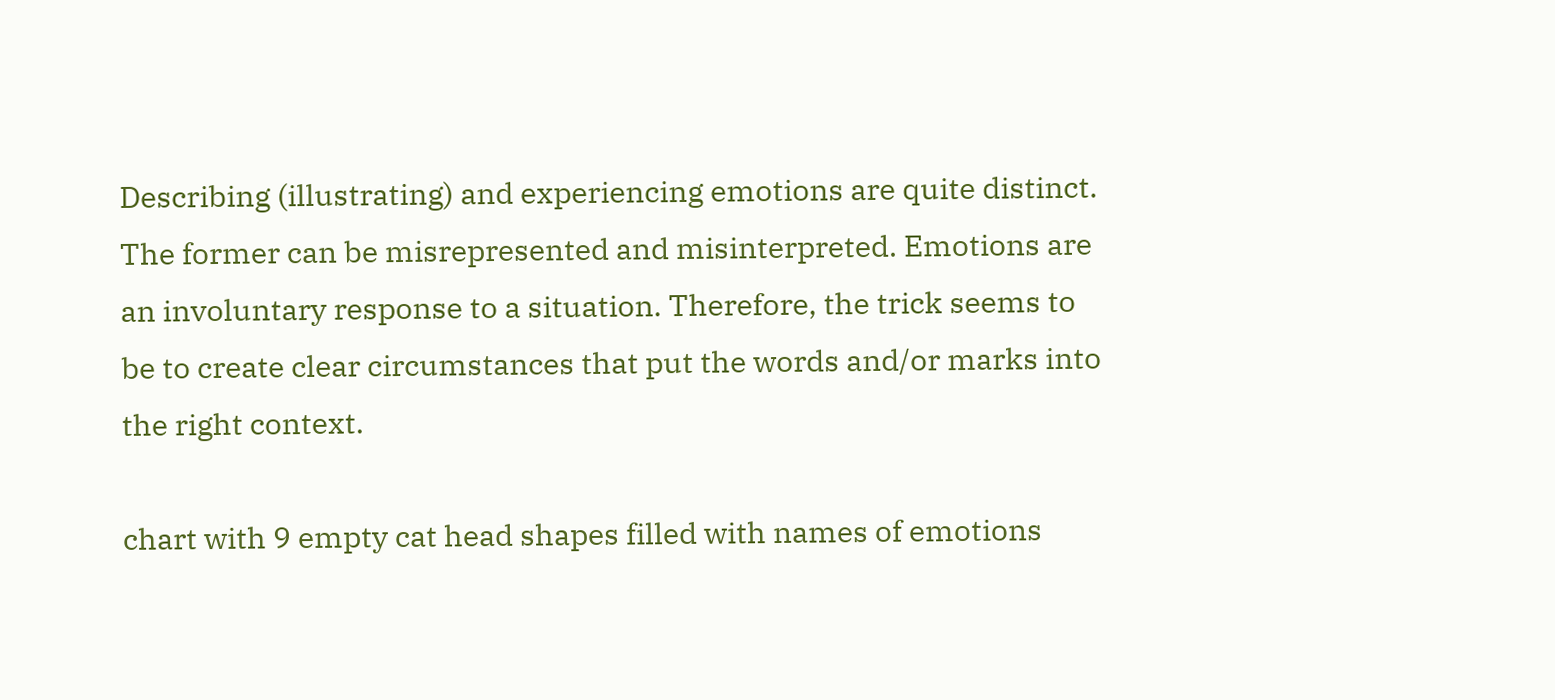Describing (illustrating) and experiencing emotions are quite distinct. The former can be misrepresented and misinterpreted. Emotions are an involuntary response to a situation. Therefore, the trick seems to be to create clear circumstances that put the words and/or marks into the right context.

chart with 9 empty cat head shapes filled with names of emotions